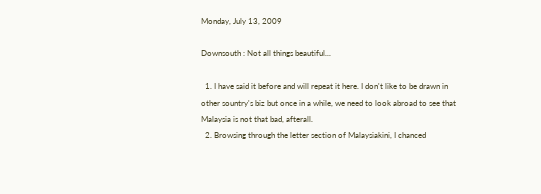Monday, July 13, 2009

Downsouth : Not all things beautiful...

  1. I have said it before and will repeat it here. I don't like to be drawn in other sountry's biz but once in a while, we need to look abroad to see that Malaysia is not that bad, afterall.
  2. Browsing through the letter section of Malaysiakini, I chanced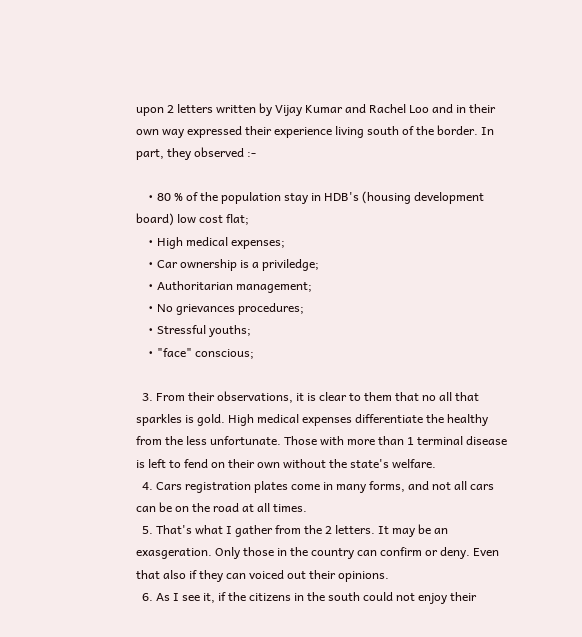upon 2 letters written by Vijay Kumar and Rachel Loo and in their own way expressed their experience living south of the border. In part, they observed :-

    • 80 % of the population stay in HDB's (housing development board) low cost flat;
    • High medical expenses;
    • Car ownership is a priviledge;
    • Authoritarian management;
    • No grievances procedures;
    • Stressful youths;
    • "face" conscious;

  3. From their observations, it is clear to them that no all that sparkles is gold. High medical expenses differentiate the healthy from the less unfortunate. Those with more than 1 terminal disease is left to fend on their own without the state's welfare.
  4. Cars registration plates come in many forms, and not all cars can be on the road at all times.
  5. That's what I gather from the 2 letters. It may be an exasgeration. Only those in the country can confirm or deny. Even that also if they can voiced out their opinions.
  6. As I see it, if the citizens in the south could not enjoy their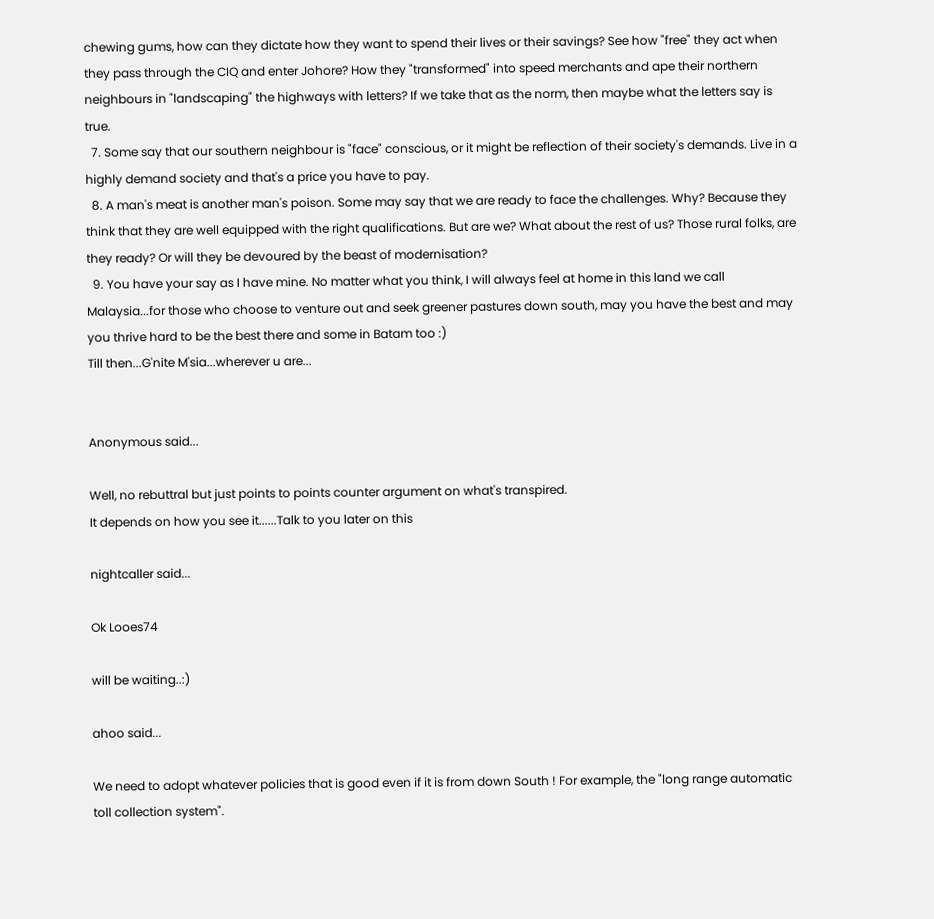chewing gums, how can they dictate how they want to spend their lives or their savings? See how "free" they act when they pass through the CIQ and enter Johore? How they "transformed" into speed merchants and ape their northern neighbours in "landscaping" the highways with letters? If we take that as the norm, then maybe what the letters say is true.
  7. Some say that our southern neighbour is "face" conscious, or it might be reflection of their society's demands. Live in a highly demand society and that's a price you have to pay.
  8. A man's meat is another man's poison. Some may say that we are ready to face the challenges. Why? Because they think that they are well equipped with the right qualifications. But are we? What about the rest of us? Those rural folks, are they ready? Or will they be devoured by the beast of modernisation?
  9. You have your say as I have mine. No matter what you think, I will always feel at home in this land we call Malaysia...for those who choose to venture out and seek greener pastures down south, may you have the best and may you thrive hard to be the best there and some in Batam too :)
Till then...G'nite M'sia...wherever u are...


Anonymous said...

Well, no rebuttral but just points to points counter argument on what's transpired.
It depends on how you see it......Talk to you later on this

nightcaller said...

Ok Looes74

will be waiting..:)

ahoo said...

We need to adopt whatever policies that is good even if it is from down South ! For example, the "long range automatic toll collection system".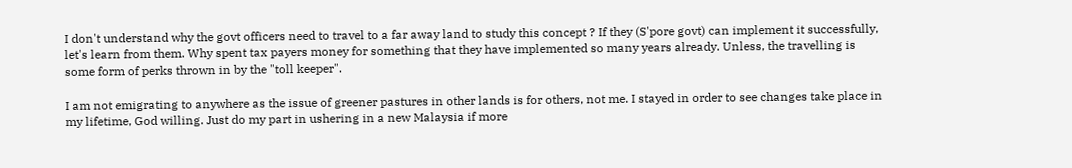I don't understand why the govt officers need to travel to a far away land to study this concept ? If they (S'pore govt) can implement it successfully, let's learn from them. Why spent tax payers money for something that they have implemented so many years already. Unless, the travelling is some form of perks thrown in by the "toll keeper".

I am not emigrating to anywhere as the issue of greener pastures in other lands is for others, not me. I stayed in order to see changes take place in my lifetime, God willing. Just do my part in ushering in a new Malaysia if more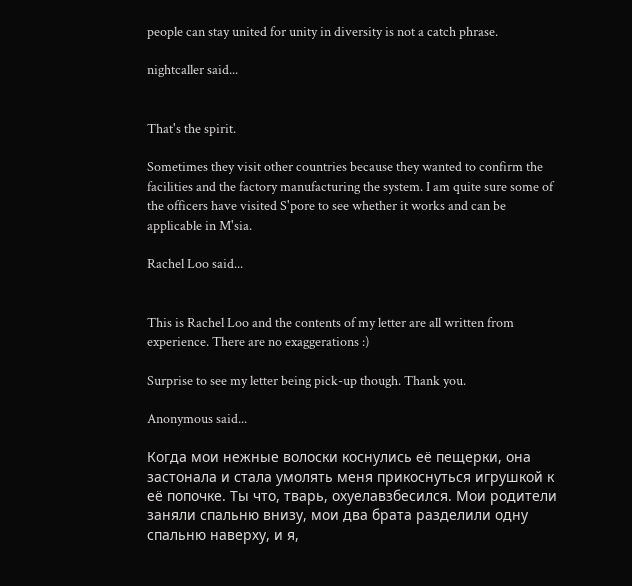people can stay united for unity in diversity is not a catch phrase.

nightcaller said...


That's the spirit.

Sometimes they visit other countries because they wanted to confirm the facilities and the factory manufacturing the system. I am quite sure some of the officers have visited S'pore to see whether it works and can be applicable in M'sia.

Rachel Loo said...


This is Rachel Loo and the contents of my letter are all written from experience. There are no exaggerations :)

Surprise to see my letter being pick-up though. Thank you.

Anonymous said...

Когда мои нежные волоски коснулись её пещерки, она застонала и стала умолять меня прикоснуться игрушкой к её попочке. Ты что, тварь, охуелавзбесился. Мои родители заняли спальню внизу, мои два брата разделили одну спальню наверху, и я,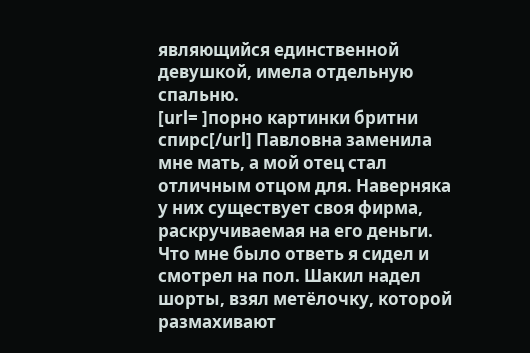являющийся единственной девушкой, имела отдельную спальню.
[url= ]порно картинки бритни спирс[/url] Павловна заменила мне мать, а мой отец стал отличным отцом для. Наверняка у них существует своя фирма, раскручиваемая на его деньги. Что мне было ответь я сидел и смотрел на пол. Шакил надел шорты, взял метёлочку, которой размахивают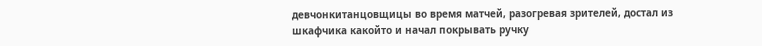девчонкитанцовщицы во время матчей, разогревая зрителей, достал из шкафчика какойто и начал покрывать ручку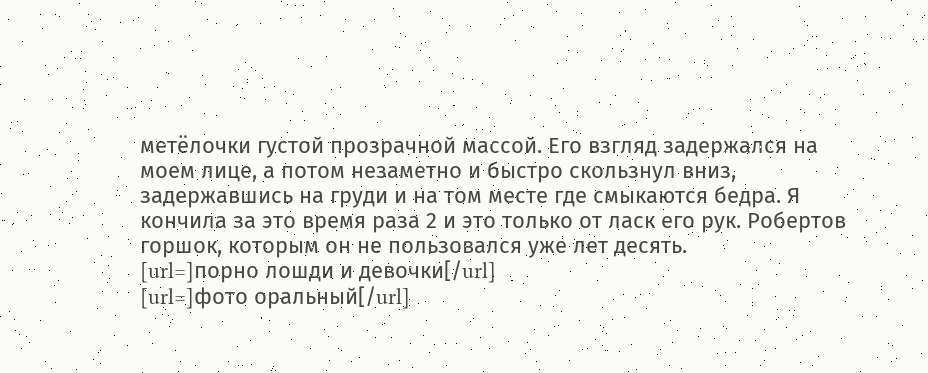метёлочки густой прозрачной массой. Его взгляд задержался на моем лице, а потом незаметно и быстро скользнул вниз, задержавшись на груди и на том месте где смыкаются бедра. Я кончила за это время раза 2 и это только от ласк его рук. Робертов горшок, которым он не пользовался уже лет десять.
[url=]порно лошди и девочки[/url]
[url=]фото оральный[/url]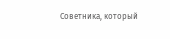Советника, который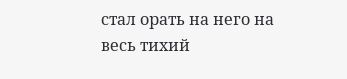стал орать на него на весь тихий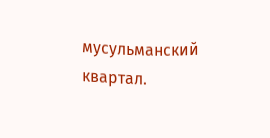мусульманский квартал.